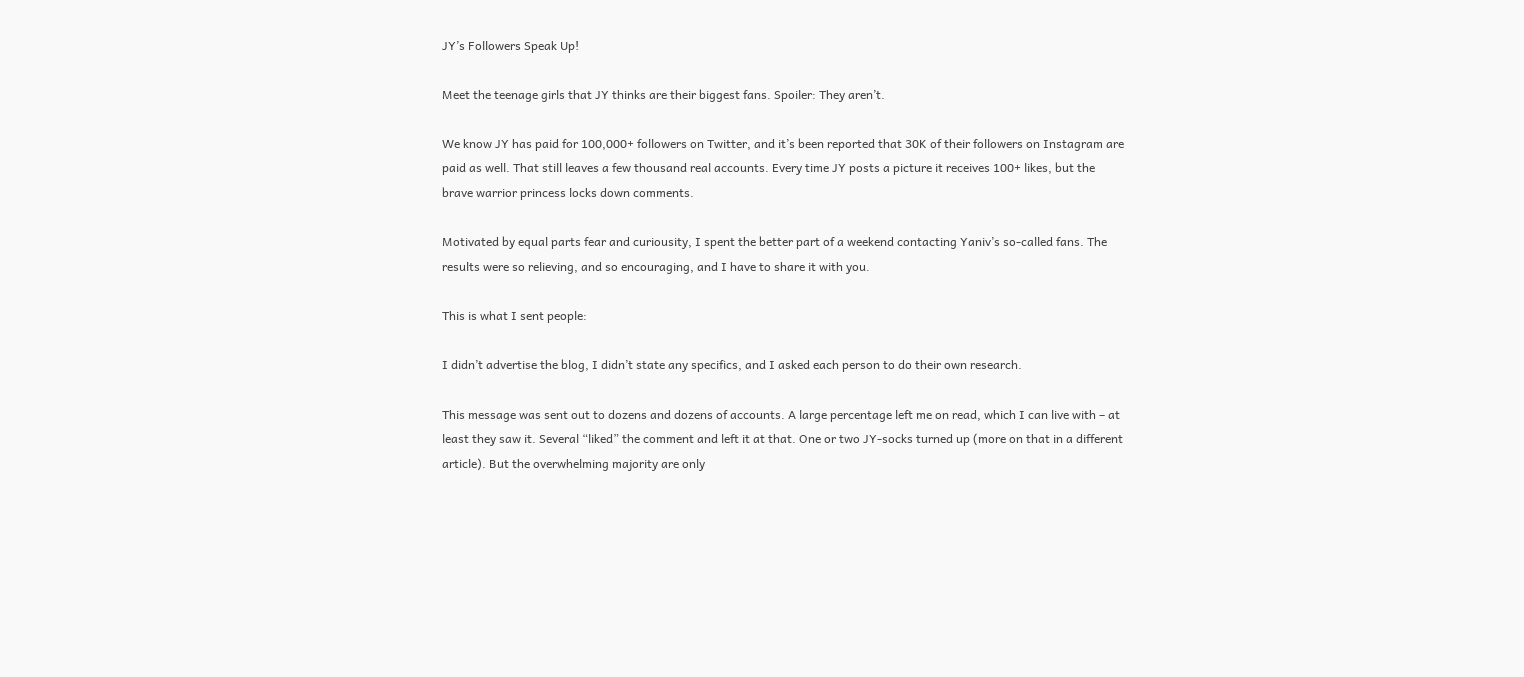JY’s Followers Speak Up!

Meet the teenage girls that JY thinks are their biggest fans. Spoiler: They aren’t.

We know JY has paid for 100,000+ followers on Twitter, and it’s been reported that 30K of their followers on Instagram are paid as well. That still leaves a few thousand real accounts. Every time JY posts a picture it receives 100+ likes, but the brave warrior princess locks down comments.

Motivated by equal parts fear and curiousity, I spent the better part of a weekend contacting Yaniv’s so-called fans. The results were so relieving, and so encouraging, and I have to share it with you.

This is what I sent people:

I didn’t advertise the blog, I didn’t state any specifics, and I asked each person to do their own research.

This message was sent out to dozens and dozens of accounts. A large percentage left me on read, which I can live with – at least they saw it. Several “liked” the comment and left it at that. One or two JY-socks turned up (more on that in a different article). But the overwhelming majority are only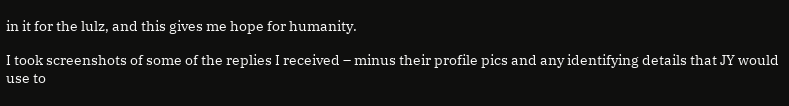in it for the lulz, and this gives me hope for humanity.

I took screenshots of some of the replies I received – minus their profile pics and any identifying details that JY would use to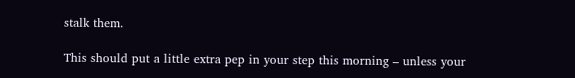stalk them.

This should put a little extra pep in your step this morning – unless your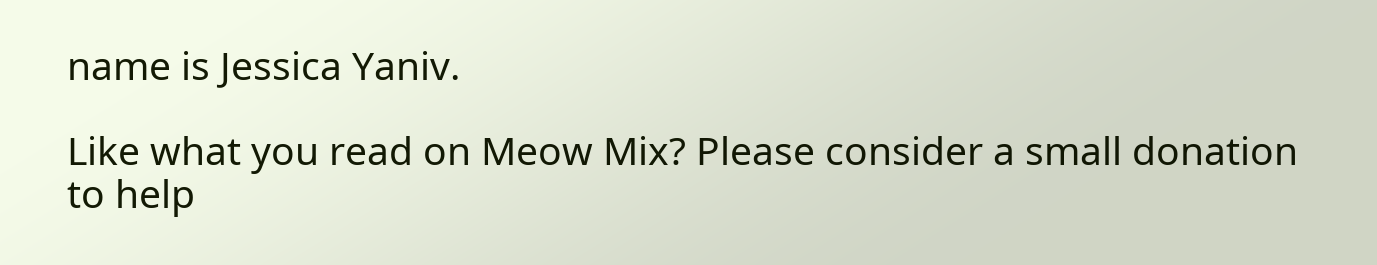name is Jessica Yaniv.

Like what you read on Meow Mix? Please consider a small donation to help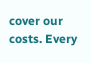cover our costs. Every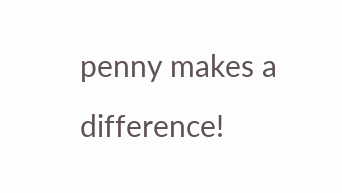penny makes a difference!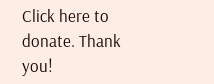Click here to donate. Thank you!